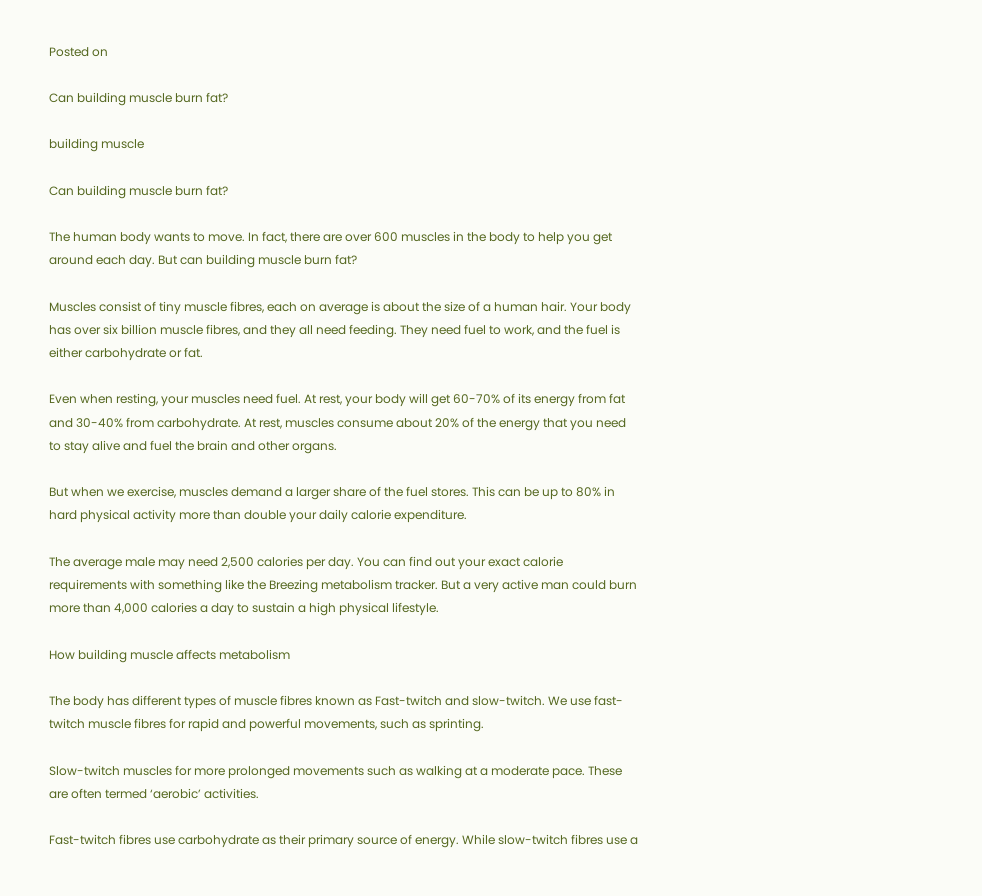Posted on

Can building muscle burn fat?

building muscle

Can building muscle burn fat?

The human body wants to move. In fact, there are over 600 muscles in the body to help you get around each day. But can building muscle burn fat?

Muscles consist of tiny muscle fibres, each on average is about the size of a human hair. Your body has over six billion muscle fibres, and they all need feeding. They need fuel to work, and the fuel is either carbohydrate or fat.

Even when resting, your muscles need fuel. At rest, your body will get 60-70% of its energy from fat and 30-40% from carbohydrate. At rest, muscles consume about 20% of the energy that you need to stay alive and fuel the brain and other organs.

But when we exercise, muscles demand a larger share of the fuel stores. This can be up to 80% in hard physical activity more than double your daily calorie expenditure.

The average male may need 2,500 calories per day. You can find out your exact calorie requirements with something like the Breezing metabolism tracker. But a very active man could burn more than 4,000 calories a day to sustain a high physical lifestyle.

How building muscle affects metabolism

The body has different types of muscle fibres known as Fast-twitch and slow-twitch. We use fast-twitch muscle fibres for rapid and powerful movements, such as sprinting.

Slow-twitch muscles for more prolonged movements such as walking at a moderate pace. These are often termed ‘aerobic’ activities.

Fast-twitch fibres use carbohydrate as their primary source of energy. While slow-twitch fibres use a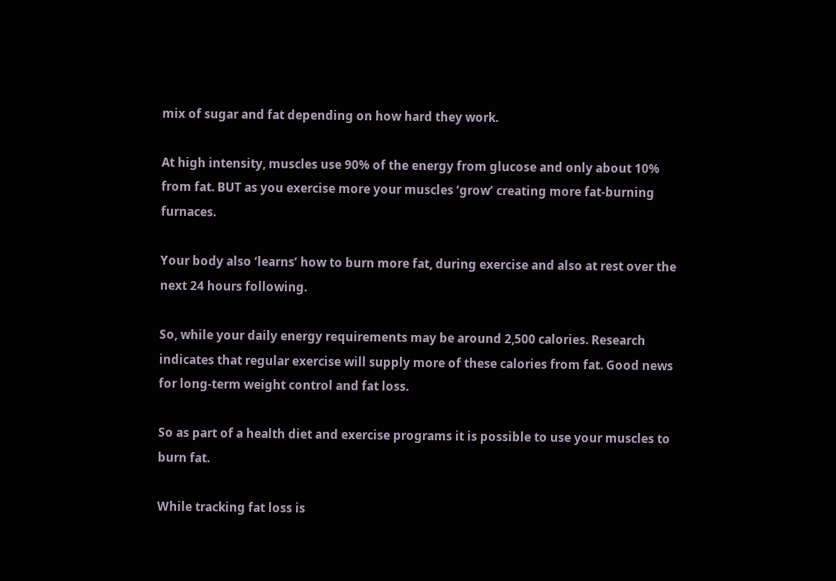mix of sugar and fat depending on how hard they work.

At high intensity, muscles use 90% of the energy from glucose and only about 10% from fat. BUT as you exercise more your muscles ‘grow’ creating more fat-burning furnaces.

Your body also ‘learns’ how to burn more fat, during exercise and also at rest over the next 24 hours following.

So, while your daily energy requirements may be around 2,500 calories. Research indicates that regular exercise will supply more of these calories from fat. Good news for long-term weight control and fat loss.

So as part of a health diet and exercise programs it is possible to use your muscles to burn fat.

While tracking fat loss is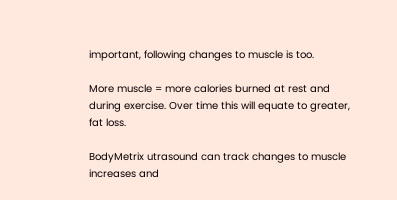important, following changes to muscle is too.

More muscle = more calories burned at rest and during exercise. Over time this will equate to greater, fat loss.

BodyMetrix utrasound can track changes to muscle increases and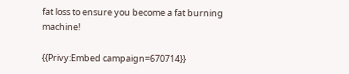fat loss to ensure you become a fat burning machine!

{{Privy:Embed campaign=670714}}